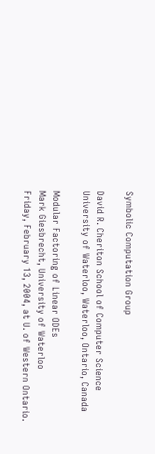Symbolic Computation Group

David R. Cheriton School of Computer Science
University of Waterloo, Waterloo, Ontario, Canada

Modular Factoring of Linear ODEs
Mark Giesbrecht, University of Waterloo
Friday, February 13, 2004, at U. of Western Ontario.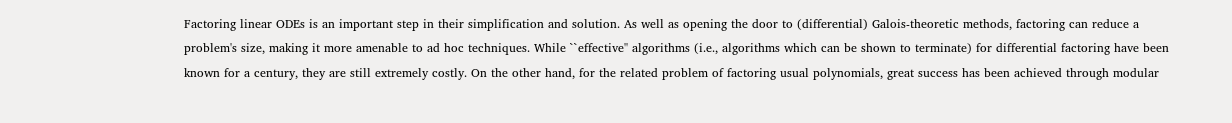Factoring linear ODEs is an important step in their simplification and solution. As well as opening the door to (differential) Galois-theoretic methods, factoring can reduce a problem's size, making it more amenable to ad hoc techniques. While ``effective'' algorithms (i.e., algorithms which can be shown to terminate) for differential factoring have been known for a century, they are still extremely costly. On the other hand, for the related problem of factoring usual polynomials, great success has been achieved through modular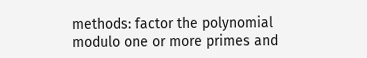methods: factor the polynomial modulo one or more primes and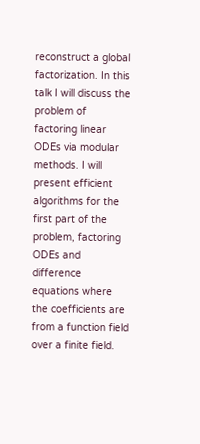reconstruct a global factorization. In this talk I will discuss the problem of factoring linear ODEs via modular methods. I will present efficient algorithms for the first part of the problem, factoring ODEs and difference equations where the coefficients are from a function field over a finite field.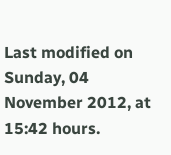Last modified on Sunday, 04 November 2012, at 15:42 hours.